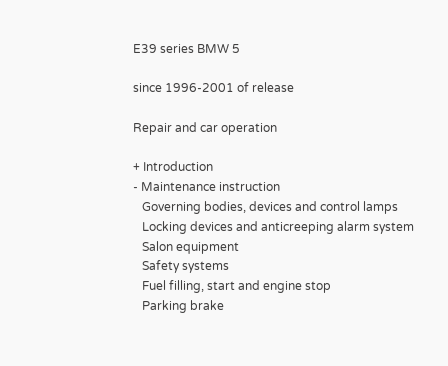E39 series BMW 5

since 1996-2001 of release

Repair and car operation

+ Introduction
- Maintenance instruction
   Governing bodies, devices and control lamps
   Locking devices and anticreeping alarm system
   Salon equipment
   Safety systems
   Fuel filling, start and engine stop
   Parking brake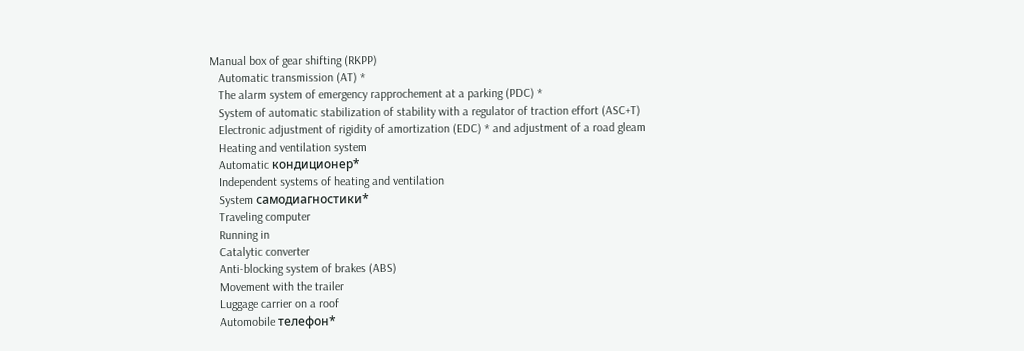Manual box of gear shifting (RKPP)
   Automatic transmission (AT) *
   The alarm system of emergency rapprochement at a parking (PDC) *
   System of automatic stabilization of stability with a regulator of traction effort (ASC+T)
   Electronic adjustment of rigidity of amortization (EDC) * and adjustment of a road gleam
   Heating and ventilation system
   Automatic кондиционер*
   Independent systems of heating and ventilation
   System самодиагностики*
   Traveling computer
   Running in
   Catalytic converter
   Anti-blocking system of brakes (ABS)
   Movement with the trailer
   Luggage carrier on a roof
   Automobile телефон*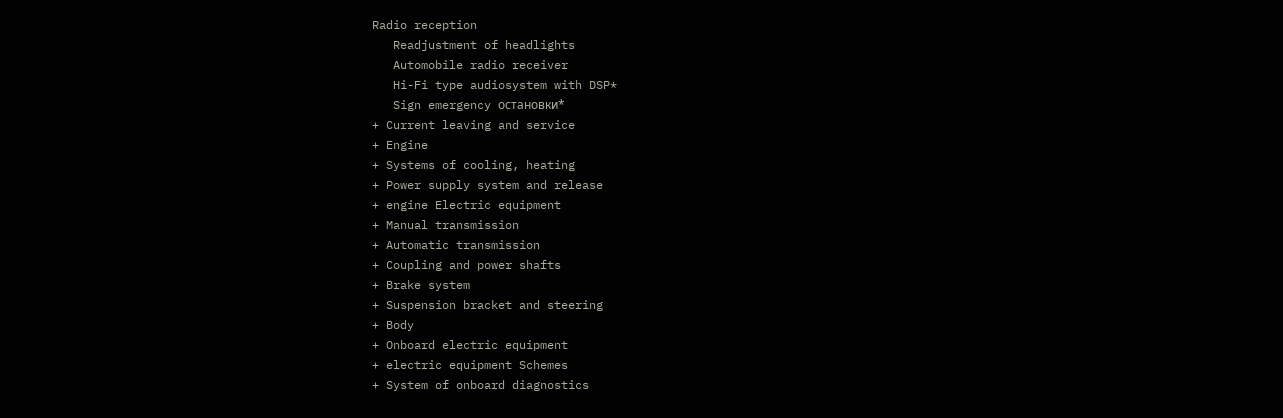Radio reception
   Readjustment of headlights
   Automobile radio receiver
   Hi-Fi type audiosystem with DSP*
   Sign emergency остановки*
+ Current leaving and service
+ Engine
+ Systems of cooling, heating
+ Power supply system and release
+ engine Electric equipment
+ Manual transmission
+ Automatic transmission
+ Coupling and power shafts
+ Brake system
+ Suspension bracket and steering
+ Body
+ Onboard electric equipment
+ electric equipment Schemes
+ System of onboard diagnostics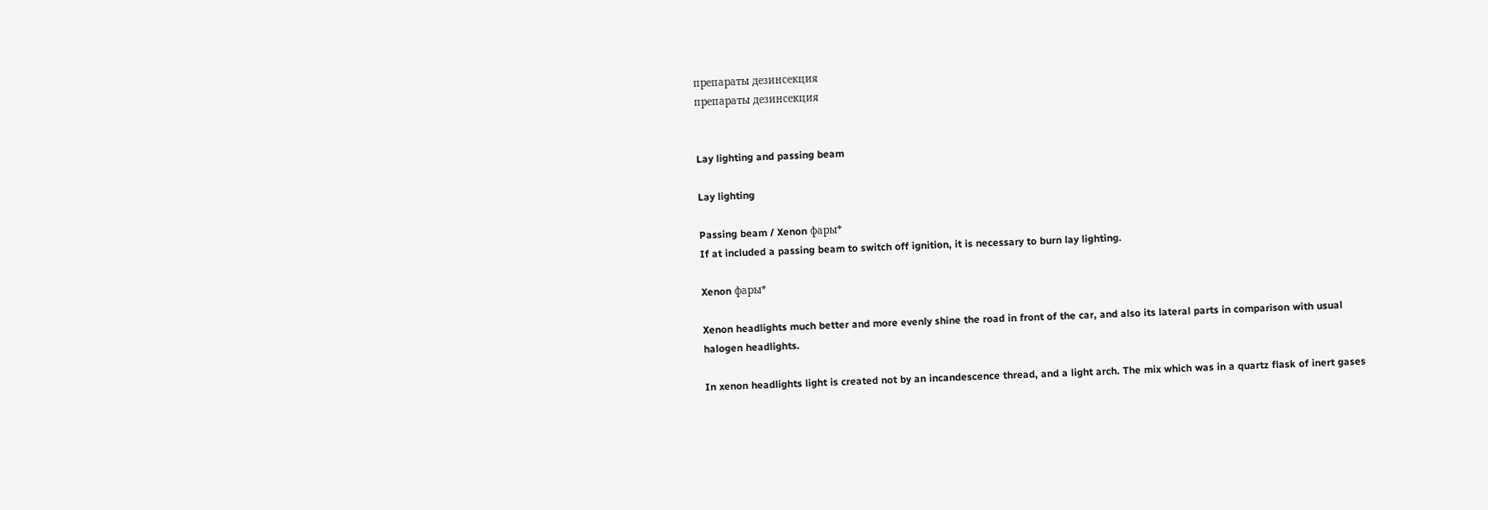препараты дезинсекция
препараты дезинсекция


Lay lighting and passing beam

Lay lighting

Passing beam / Xenon фары*
If at included a passing beam to switch off ignition, it is necessary to burn lay lighting.

Xenon фары*

Xenon headlights much better and more evenly shine the road in front of the car, and also its lateral parts in comparison with usual halogen headlights.

In xenon headlights light is created not by an incandescence thread, and a light arch. The mix which was in a quartz flask of inert gases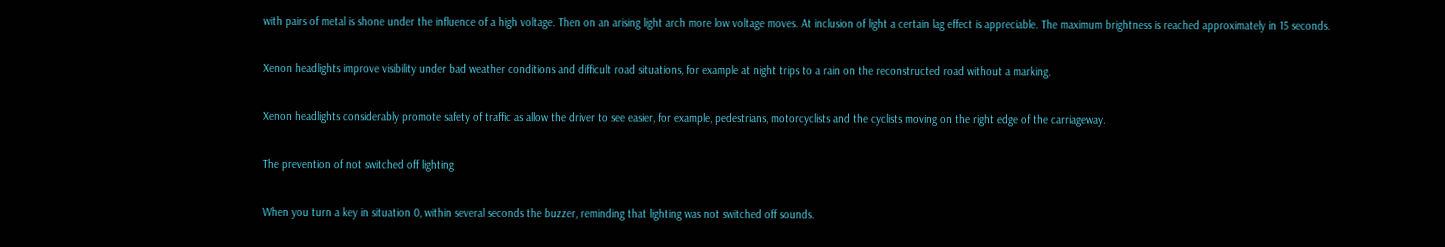with pairs of metal is shone under the influence of a high voltage. Then on an arising light arch more low voltage moves. At inclusion of light a certain lag effect is appreciable. The maximum brightness is reached approximately in 15 seconds.

Xenon headlights improve visibility under bad weather conditions and difficult road situations, for example at night trips to a rain on the reconstructed road without a marking.

Xenon headlights considerably promote safety of traffic as allow the driver to see easier, for example, pedestrians, motorcyclists and the cyclists moving on the right edge of the carriageway.

The prevention of not switched off lighting

When you turn a key in situation 0, within several seconds the buzzer, reminding that lighting was not switched off sounds.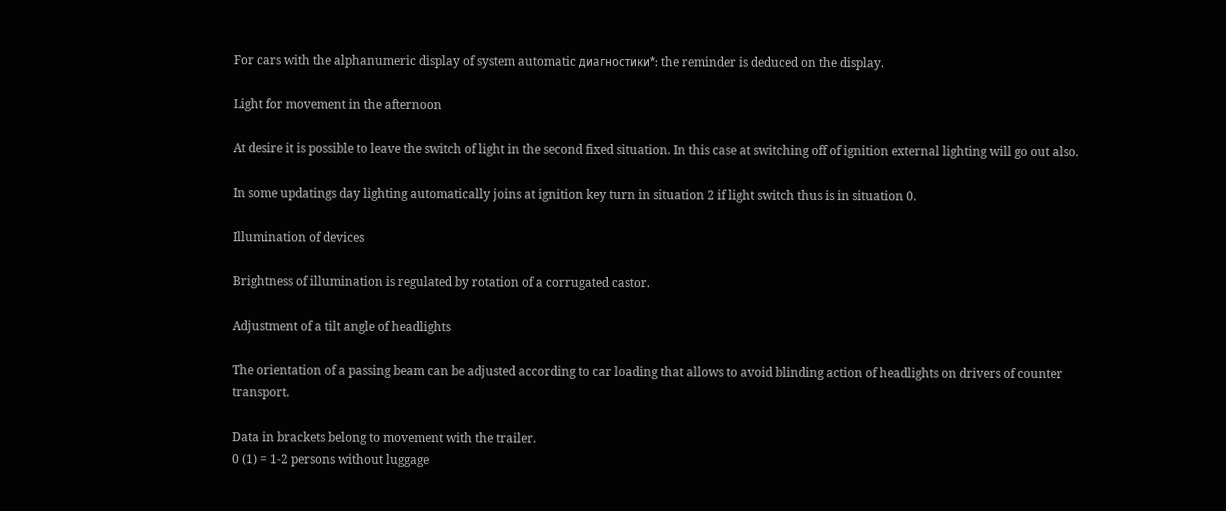For cars with the alphanumeric display of system automatic диагностики*: the reminder is deduced on the display.

Light for movement in the afternoon

At desire it is possible to leave the switch of light in the second fixed situation. In this case at switching off of ignition external lighting will go out also.

In some updatings day lighting automatically joins at ignition key turn in situation 2 if light switch thus is in situation 0.

Illumination of devices

Brightness of illumination is regulated by rotation of a corrugated castor.

Adjustment of a tilt angle of headlights

The orientation of a passing beam can be adjusted according to car loading that allows to avoid blinding action of headlights on drivers of counter transport.

Data in brackets belong to movement with the trailer.
0 (1) = 1-2 persons without luggage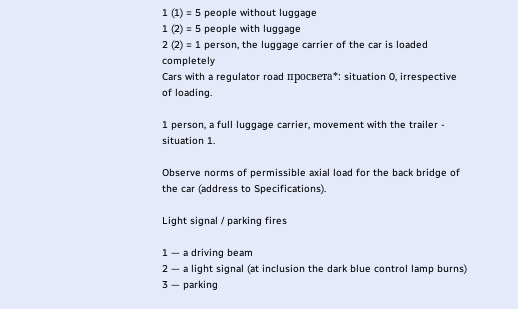1 (1) = 5 people without luggage
1 (2) = 5 people with luggage
2 (2) = 1 person, the luggage carrier of the car is loaded completely
Cars with a regulator road просвета*: situation 0, irrespective of loading.

1 person, a full luggage carrier, movement with the trailer - situation 1.

Observe norms of permissible axial load for the back bridge of the car (address to Specifications).

Light signal / parking fires

1 — a driving beam
2 — a light signal (at inclusion the dark blue control lamp burns)
3 — parking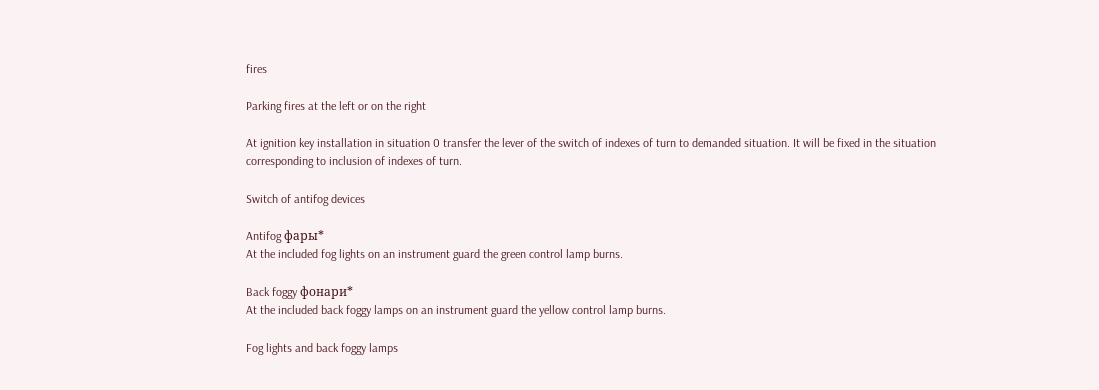fires

Parking fires at the left or on the right

At ignition key installation in situation 0 transfer the lever of the switch of indexes of turn to demanded situation. It will be fixed in the situation corresponding to inclusion of indexes of turn.

Switch of antifog devices

Antifog фары*
At the included fog lights on an instrument guard the green control lamp burns.

Back foggy фонари*
At the included back foggy lamps on an instrument guard the yellow control lamp burns.

Fog lights and back foggy lamps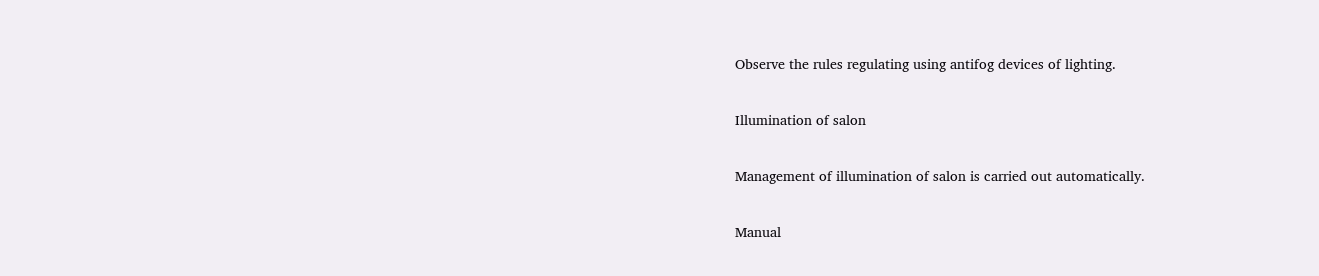Observe the rules regulating using antifog devices of lighting.

Illumination of salon

Management of illumination of salon is carried out automatically.

Manual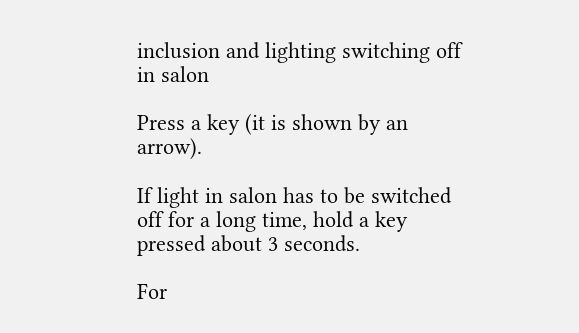inclusion and lighting switching off in salon

Press a key (it is shown by an arrow).

If light in salon has to be switched off for a long time, hold a key pressed about 3 seconds.

For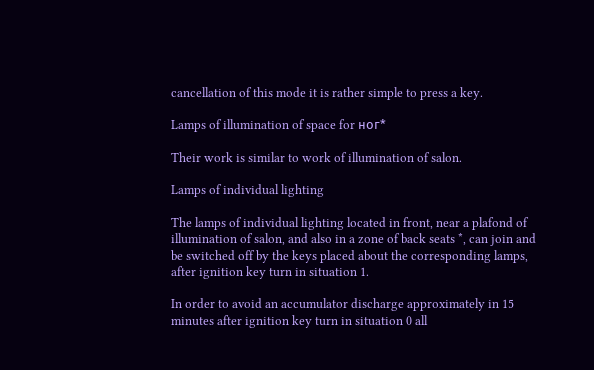cancellation of this mode it is rather simple to press a key.

Lamps of illumination of space for ног*

Their work is similar to work of illumination of salon.

Lamps of individual lighting

The lamps of individual lighting located in front, near a plafond of illumination of salon, and also in a zone of back seats *, can join and be switched off by the keys placed about the corresponding lamps, after ignition key turn in situation 1.

In order to avoid an accumulator discharge approximately in 15 minutes after ignition key turn in situation 0 all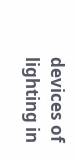devices of lighting in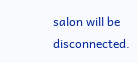salon will be disconnected.